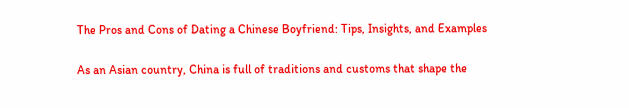The Pros and Cons of Dating a Chinese Boyfriend: Tips, Insights, and Examples

As an Asian country, China is full of traditions and customs that shape the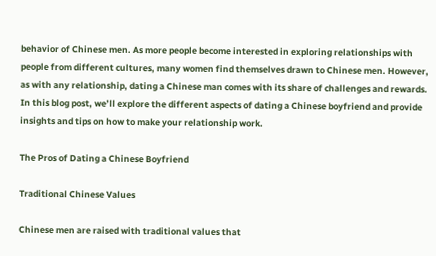behavior of Chinese men. As more people become interested in exploring relationships with people from different cultures, many women find themselves drawn to Chinese men. However, as with any relationship, dating a Chinese man comes with its share of challenges and rewards. In this blog post, we’ll explore the different aspects of dating a Chinese boyfriend and provide insights and tips on how to make your relationship work.

The Pros of Dating a Chinese Boyfriend

Traditional Chinese Values

Chinese men are raised with traditional values that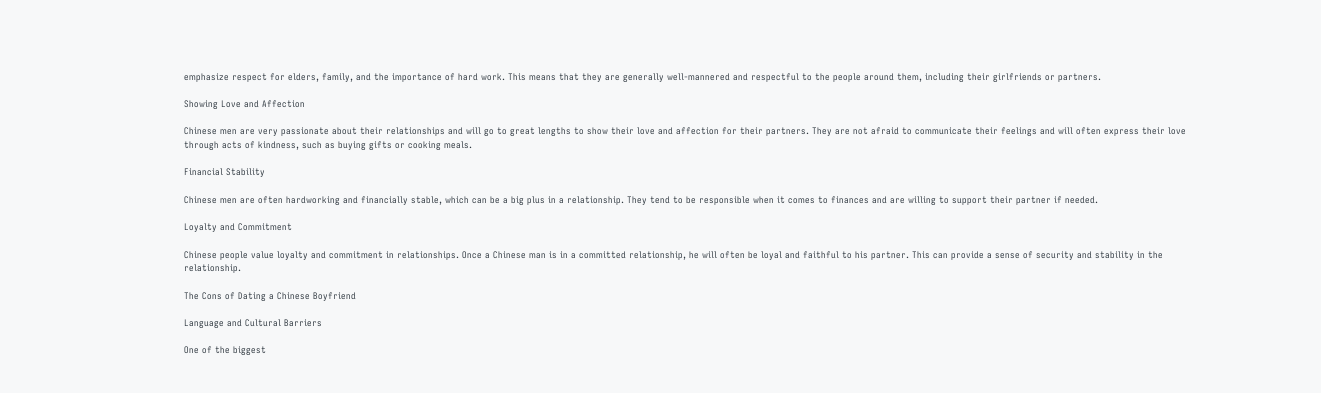emphasize respect for elders, family, and the importance of hard work. This means that they are generally well-mannered and respectful to the people around them, including their girlfriends or partners.

Showing Love and Affection

Chinese men are very passionate about their relationships and will go to great lengths to show their love and affection for their partners. They are not afraid to communicate their feelings and will often express their love through acts of kindness, such as buying gifts or cooking meals.

Financial Stability

Chinese men are often hardworking and financially stable, which can be a big plus in a relationship. They tend to be responsible when it comes to finances and are willing to support their partner if needed.

Loyalty and Commitment

Chinese people value loyalty and commitment in relationships. Once a Chinese man is in a committed relationship, he will often be loyal and faithful to his partner. This can provide a sense of security and stability in the relationship.

The Cons of Dating a Chinese Boyfriend

Language and Cultural Barriers

One of the biggest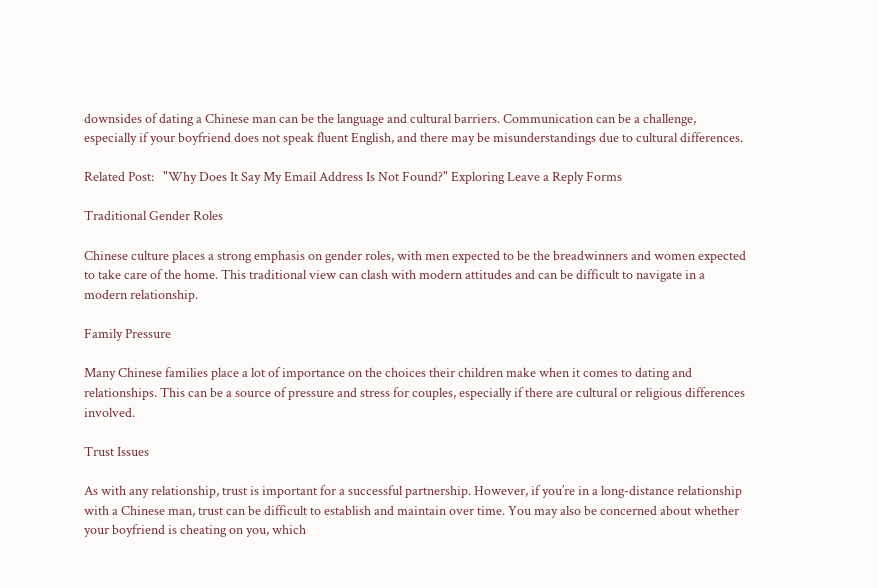downsides of dating a Chinese man can be the language and cultural barriers. Communication can be a challenge, especially if your boyfriend does not speak fluent English, and there may be misunderstandings due to cultural differences.

Related Post:   "Why Does It Say My Email Address Is Not Found?" Exploring Leave a Reply Forms

Traditional Gender Roles

Chinese culture places a strong emphasis on gender roles, with men expected to be the breadwinners and women expected to take care of the home. This traditional view can clash with modern attitudes and can be difficult to navigate in a modern relationship.

Family Pressure

Many Chinese families place a lot of importance on the choices their children make when it comes to dating and relationships. This can be a source of pressure and stress for couples, especially if there are cultural or religious differences involved.

Trust Issues

As with any relationship, trust is important for a successful partnership. However, if you’re in a long-distance relationship with a Chinese man, trust can be difficult to establish and maintain over time. You may also be concerned about whether your boyfriend is cheating on you, which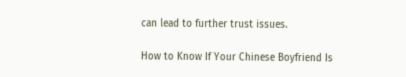can lead to further trust issues.

How to Know If Your Chinese Boyfriend Is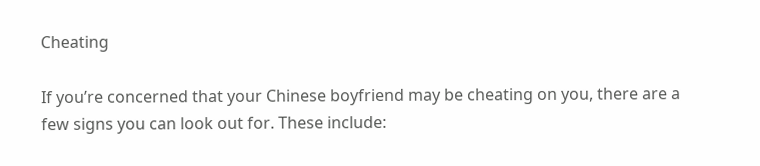Cheating

If you’re concerned that your Chinese boyfriend may be cheating on you, there are a few signs you can look out for. These include: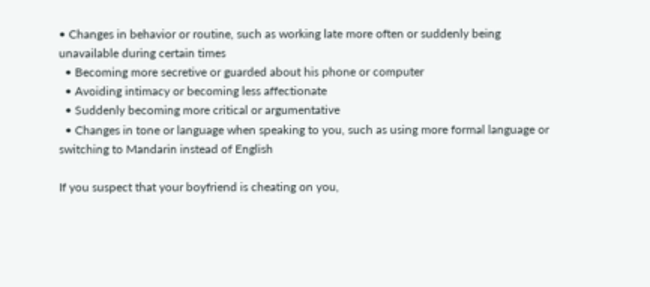• Changes in behavior or routine, such as working late more often or suddenly being unavailable during certain times
  • Becoming more secretive or guarded about his phone or computer
  • Avoiding intimacy or becoming less affectionate
  • Suddenly becoming more critical or argumentative
  • Changes in tone or language when speaking to you, such as using more formal language or switching to Mandarin instead of English

If you suspect that your boyfriend is cheating on you,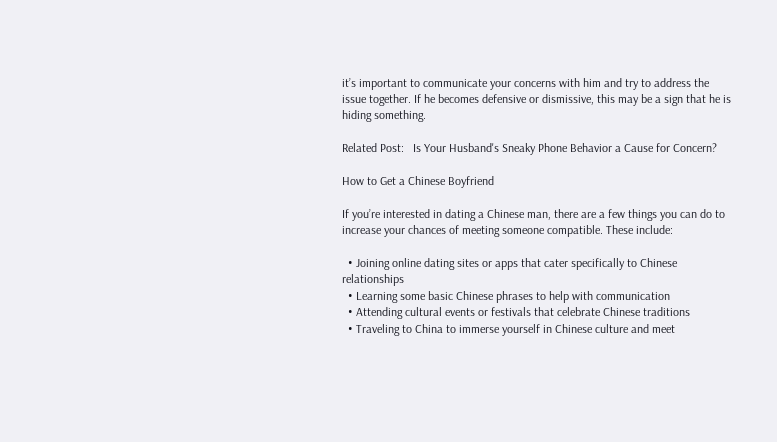it’s important to communicate your concerns with him and try to address the issue together. If he becomes defensive or dismissive, this may be a sign that he is hiding something.

Related Post:   Is Your Husband's Sneaky Phone Behavior a Cause for Concern?

How to Get a Chinese Boyfriend

If you’re interested in dating a Chinese man, there are a few things you can do to increase your chances of meeting someone compatible. These include:

  • Joining online dating sites or apps that cater specifically to Chinese relationships
  • Learning some basic Chinese phrases to help with communication
  • Attending cultural events or festivals that celebrate Chinese traditions
  • Traveling to China to immerse yourself in Chinese culture and meet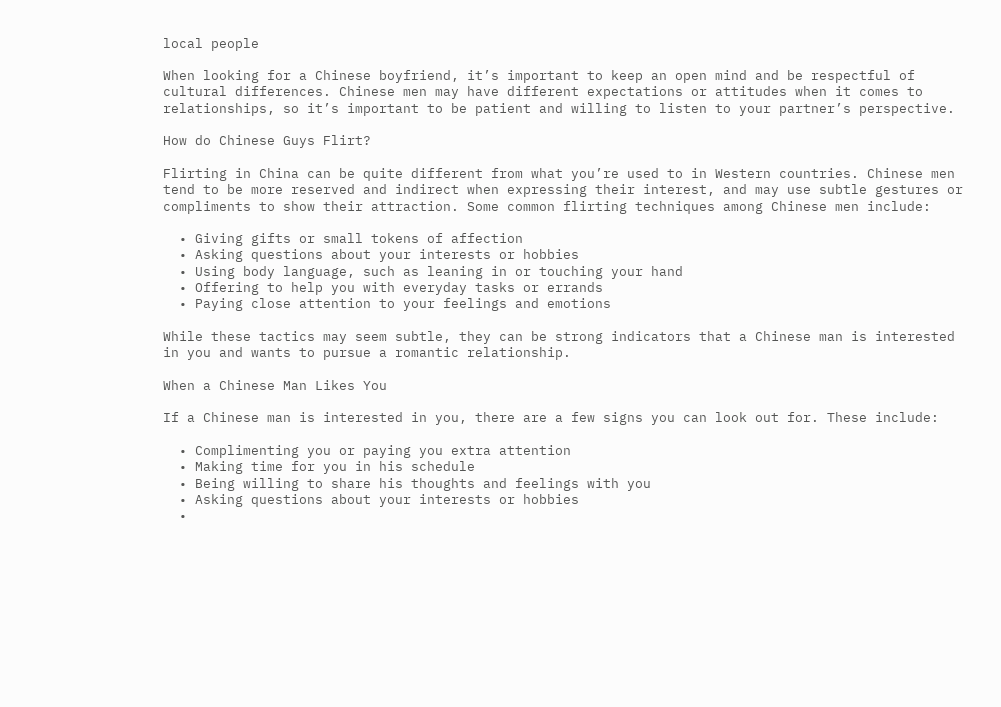local people

When looking for a Chinese boyfriend, it’s important to keep an open mind and be respectful of cultural differences. Chinese men may have different expectations or attitudes when it comes to relationships, so it’s important to be patient and willing to listen to your partner’s perspective.

How do Chinese Guys Flirt?

Flirting in China can be quite different from what you’re used to in Western countries. Chinese men tend to be more reserved and indirect when expressing their interest, and may use subtle gestures or compliments to show their attraction. Some common flirting techniques among Chinese men include:

  • Giving gifts or small tokens of affection
  • Asking questions about your interests or hobbies
  • Using body language, such as leaning in or touching your hand
  • Offering to help you with everyday tasks or errands
  • Paying close attention to your feelings and emotions

While these tactics may seem subtle, they can be strong indicators that a Chinese man is interested in you and wants to pursue a romantic relationship.

When a Chinese Man Likes You

If a Chinese man is interested in you, there are a few signs you can look out for. These include:

  • Complimenting you or paying you extra attention
  • Making time for you in his schedule
  • Being willing to share his thoughts and feelings with you
  • Asking questions about your interests or hobbies
  •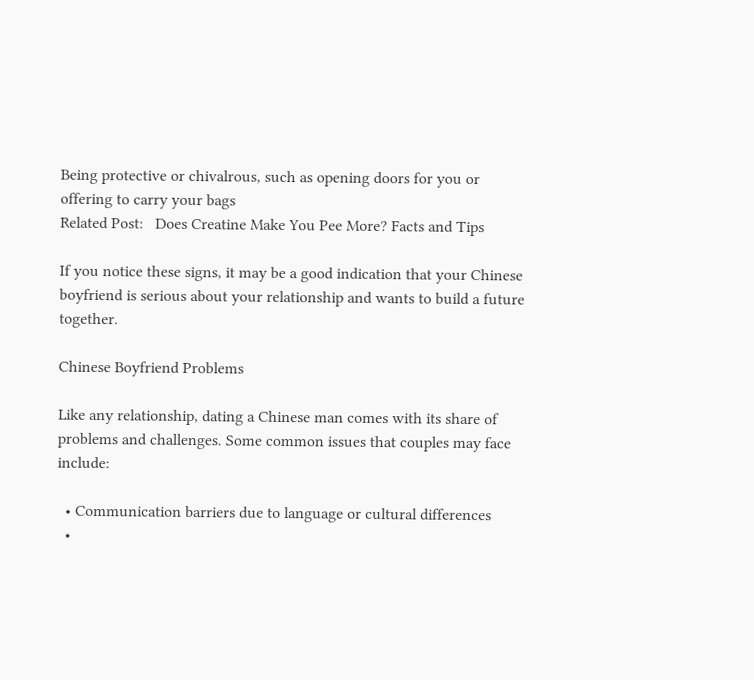Being protective or chivalrous, such as opening doors for you or offering to carry your bags
Related Post:   Does Creatine Make You Pee More? Facts and Tips

If you notice these signs, it may be a good indication that your Chinese boyfriend is serious about your relationship and wants to build a future together.

Chinese Boyfriend Problems

Like any relationship, dating a Chinese man comes with its share of problems and challenges. Some common issues that couples may face include:

  • Communication barriers due to language or cultural differences
  •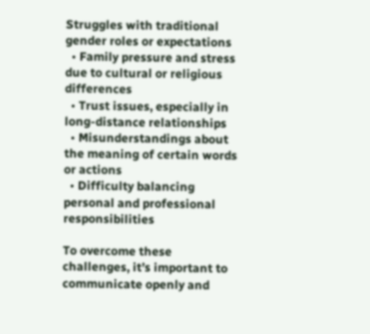Struggles with traditional gender roles or expectations
  • Family pressure and stress due to cultural or religious differences
  • Trust issues, especially in long-distance relationships
  • Misunderstandings about the meaning of certain words or actions
  • Difficulty balancing personal and professional responsibilities

To overcome these challenges, it’s important to communicate openly and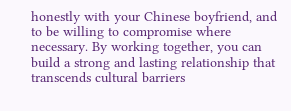honestly with your Chinese boyfriend, and to be willing to compromise where necessary. By working together, you can build a strong and lasting relationship that transcends cultural barriers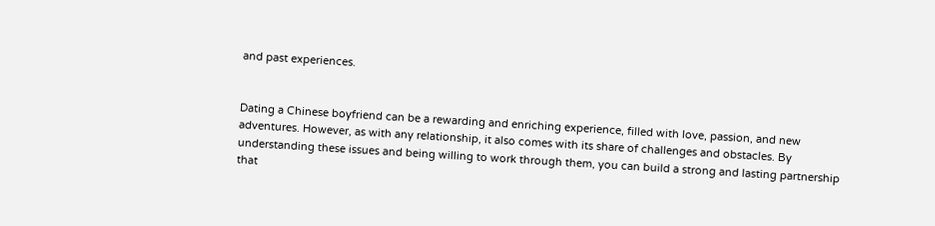and past experiences.


Dating a Chinese boyfriend can be a rewarding and enriching experience, filled with love, passion, and new adventures. However, as with any relationship, it also comes with its share of challenges and obstacles. By understanding these issues and being willing to work through them, you can build a strong and lasting partnership that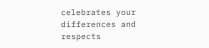celebrates your differences and respects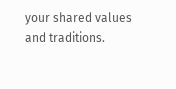your shared values and traditions.